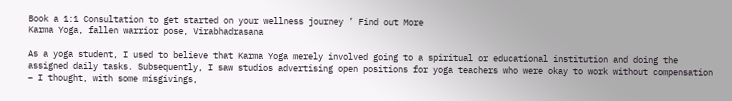Book a 1:1 Consultation to get started on your wellness journey ’ Find out More
Karma Yoga, fallen warrior pose, Virabhadrasana

As a yoga student, I used to believe that Karma Yoga merely involved going to a spiritual or educational institution and doing the assigned daily tasks. Subsequently, I saw studios advertising open positions for yoga teachers who were okay to work without compensation – I thought, with some misgivings,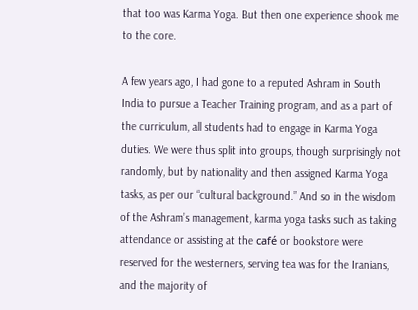that too was Karma Yoga. But then one experience shook me to the core.

A few years ago, I had gone to a reputed Ashram in South India to pursue a Teacher Training program, and as a part of the curriculum, all students had to engage in Karma Yoga duties. We were thus split into groups, though surprisingly not randomly, but by nationality and then assigned Karma Yoga tasks, as per our “cultural background.” And so in the wisdom of the Ashram’s management, karma yoga tasks such as taking attendance or assisting at the café or bookstore were reserved for the westerners, serving tea was for the Iranians, and the majority of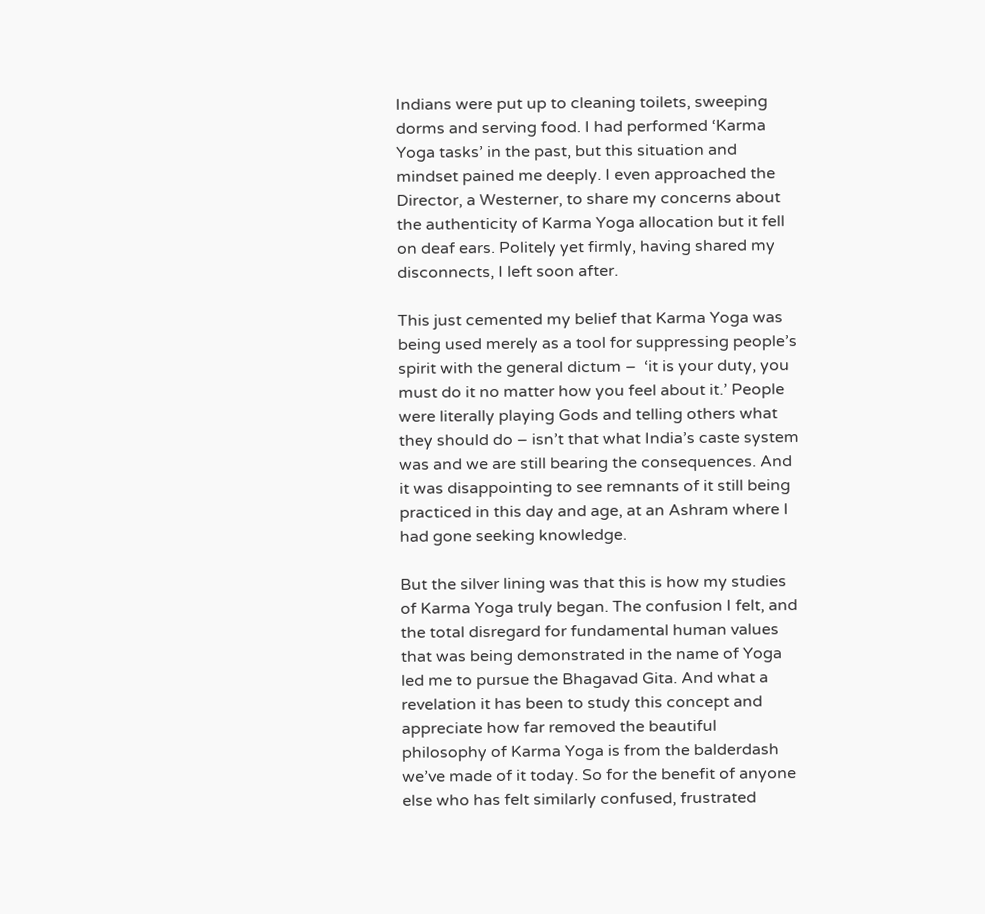Indians were put up to cleaning toilets, sweeping dorms and serving food. I had performed ‘Karma Yoga tasks’ in the past, but this situation and mindset pained me deeply. I even approached the Director, a Westerner, to share my concerns about the authenticity of Karma Yoga allocation but it fell on deaf ears. Politely yet firmly, having shared my disconnects, I left soon after.

This just cemented my belief that Karma Yoga was being used merely as a tool for suppressing people’s spirit with the general dictum –  ‘it is your duty, you must do it no matter how you feel about it.’ People were literally playing Gods and telling others what they should do – isn’t that what India’s caste system was and we are still bearing the consequences. And it was disappointing to see remnants of it still being practiced in this day and age, at an Ashram where I had gone seeking knowledge.

But the silver lining was that this is how my studies of Karma Yoga truly began. The confusion I felt, and the total disregard for fundamental human values that was being demonstrated in the name of Yoga led me to pursue the Bhagavad Gita. And what a revelation it has been to study this concept and appreciate how far removed the beautiful philosophy of Karma Yoga is from the balderdash we’ve made of it today. So for the benefit of anyone else who has felt similarly confused, frustrated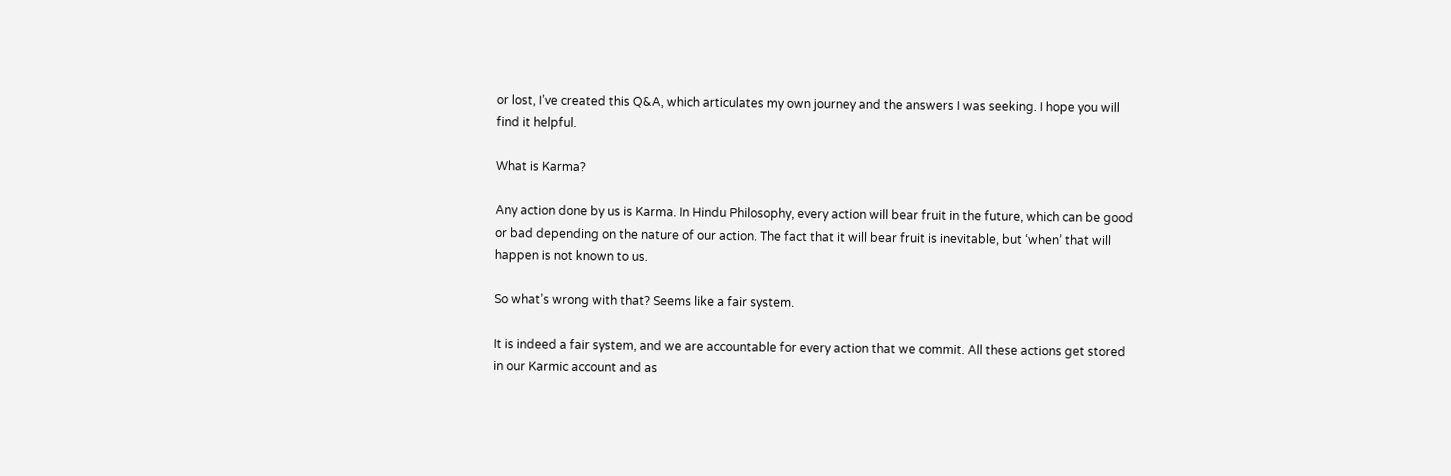or lost, I’ve created this Q&A, which articulates my own journey and the answers I was seeking. I hope you will find it helpful.

What is Karma?

Any action done by us is Karma. In Hindu Philosophy, every action will bear fruit in the future, which can be good or bad depending on the nature of our action. The fact that it will bear fruit is inevitable, but ‘when’ that will happen is not known to us.

So what’s wrong with that? Seems like a fair system.

It is indeed a fair system, and we are accountable for every action that we commit. All these actions get stored in our Karmic account and as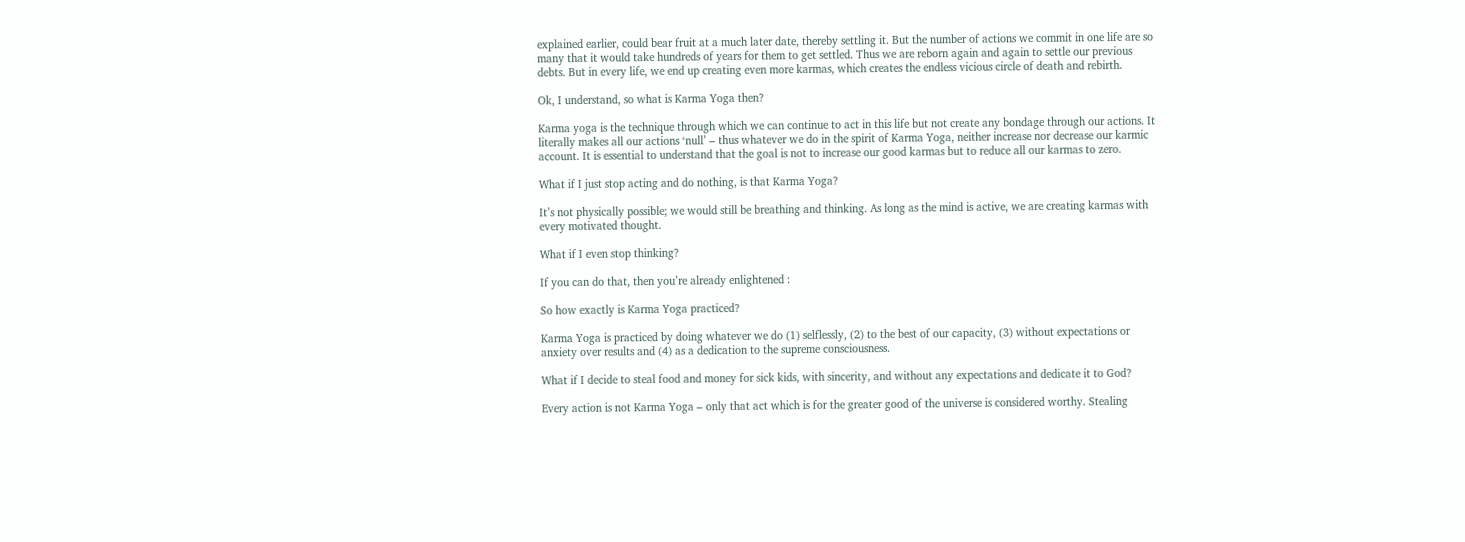explained earlier, could bear fruit at a much later date, thereby settling it. But the number of actions we commit in one life are so many that it would take hundreds of years for them to get settled. Thus we are reborn again and again to settle our previous debts. But in every life, we end up creating even more karmas, which creates the endless vicious circle of death and rebirth.

Ok, I understand, so what is Karma Yoga then?

Karma yoga is the technique through which we can continue to act in this life but not create any bondage through our actions. It literally makes all our actions ‘null’ – thus whatever we do in the spirit of Karma Yoga, neither increase nor decrease our karmic account. It is essential to understand that the goal is not to increase our good karmas but to reduce all our karmas to zero.

What if I just stop acting and do nothing, is that Karma Yoga?

It’s not physically possible; we would still be breathing and thinking. As long as the mind is active, we are creating karmas with every motivated thought.

What if I even stop thinking?

If you can do that, then you’re already enlightened :

So how exactly is Karma Yoga practiced?

Karma Yoga is practiced by doing whatever we do (1) selflessly, (2) to the best of our capacity, (3) without expectations or anxiety over results and (4) as a dedication to the supreme consciousness.

What if I decide to steal food and money for sick kids, with sincerity, and without any expectations and dedicate it to God?

Every action is not Karma Yoga – only that act which is for the greater good of the universe is considered worthy. Stealing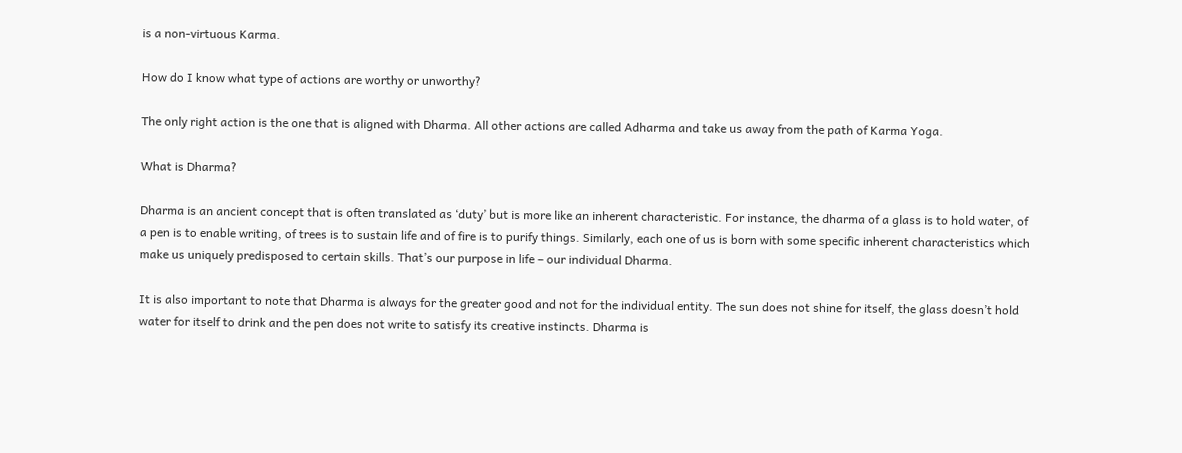is a non-virtuous Karma.

How do I know what type of actions are worthy or unworthy?

The only right action is the one that is aligned with Dharma. All other actions are called Adharma and take us away from the path of Karma Yoga.

What is Dharma?

Dharma is an ancient concept that is often translated as ‘duty’ but is more like an inherent characteristic. For instance, the dharma of a glass is to hold water, of a pen is to enable writing, of trees is to sustain life and of fire is to purify things. Similarly, each one of us is born with some specific inherent characteristics which make us uniquely predisposed to certain skills. That’s our purpose in life – our individual Dharma.

It is also important to note that Dharma is always for the greater good and not for the individual entity. The sun does not shine for itself, the glass doesn’t hold water for itself to drink and the pen does not write to satisfy its creative instincts. Dharma is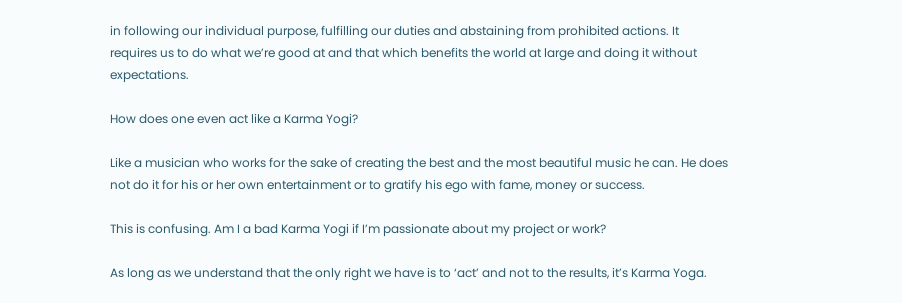in following our individual purpose, fulfilling our duties and abstaining from prohibited actions. It requires us to do what we’re good at and that which benefits the world at large and doing it without expectations.

How does one even act like a Karma Yogi?

Like a musician who works for the sake of creating the best and the most beautiful music he can. He does not do it for his or her own entertainment or to gratify his ego with fame, money or success.

This is confusing. Am I a bad Karma Yogi if I’m passionate about my project or work?

As long as we understand that the only right we have is to ‘act’ and not to the results, it’s Karma Yoga.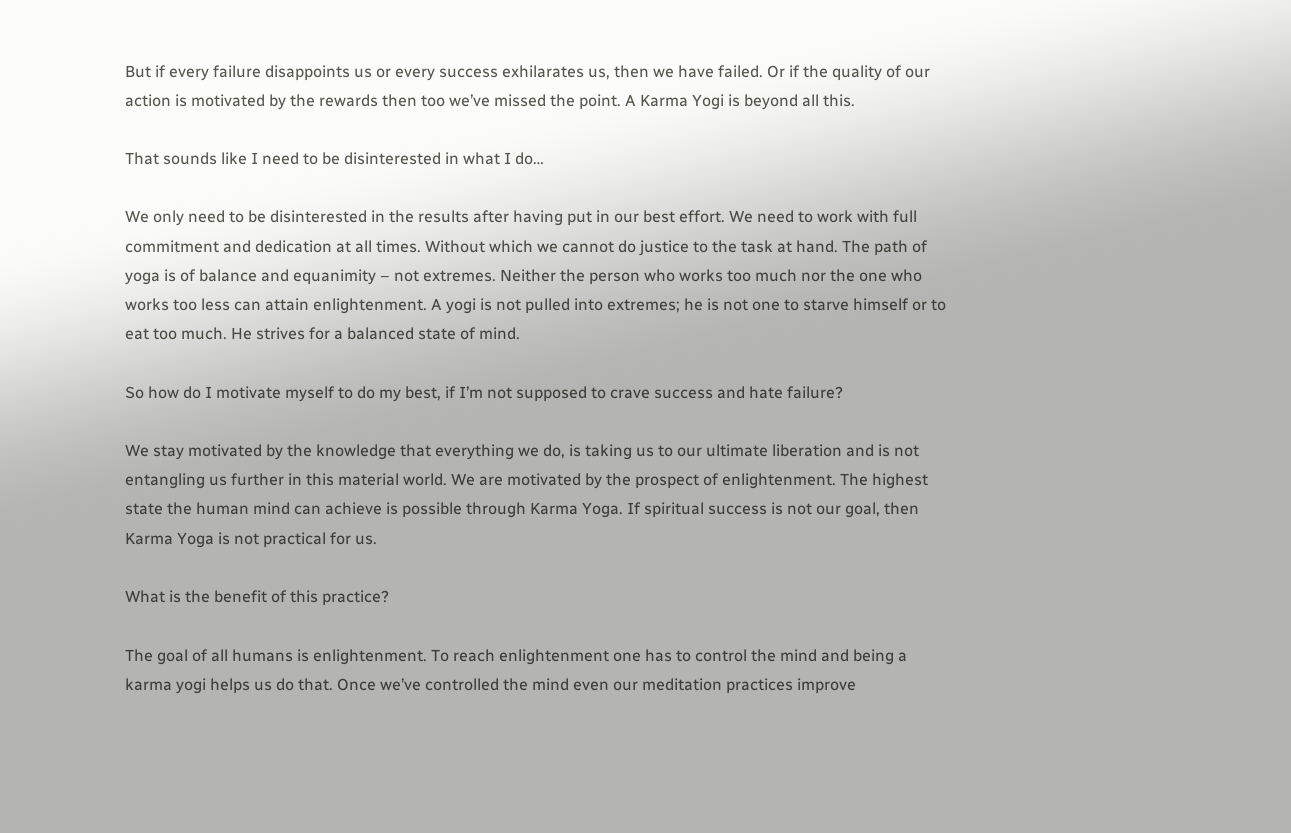But if every failure disappoints us or every success exhilarates us, then we have failed. Or if the quality of our action is motivated by the rewards then too we’ve missed the point. A Karma Yogi is beyond all this.

That sounds like I need to be disinterested in what I do…

We only need to be disinterested in the results after having put in our best effort. We need to work with full commitment and dedication at all times. Without which we cannot do justice to the task at hand. The path of yoga is of balance and equanimity – not extremes. Neither the person who works too much nor the one who works too less can attain enlightenment. A yogi is not pulled into extremes; he is not one to starve himself or to eat too much. He strives for a balanced state of mind.

So how do I motivate myself to do my best, if I’m not supposed to crave success and hate failure?

We stay motivated by the knowledge that everything we do, is taking us to our ultimate liberation and is not entangling us further in this material world. We are motivated by the prospect of enlightenment. The highest state the human mind can achieve is possible through Karma Yoga. If spiritual success is not our goal, then Karma Yoga is not practical for us.

What is the benefit of this practice?

The goal of all humans is enlightenment. To reach enlightenment one has to control the mind and being a karma yogi helps us do that. Once we’ve controlled the mind even our meditation practices improve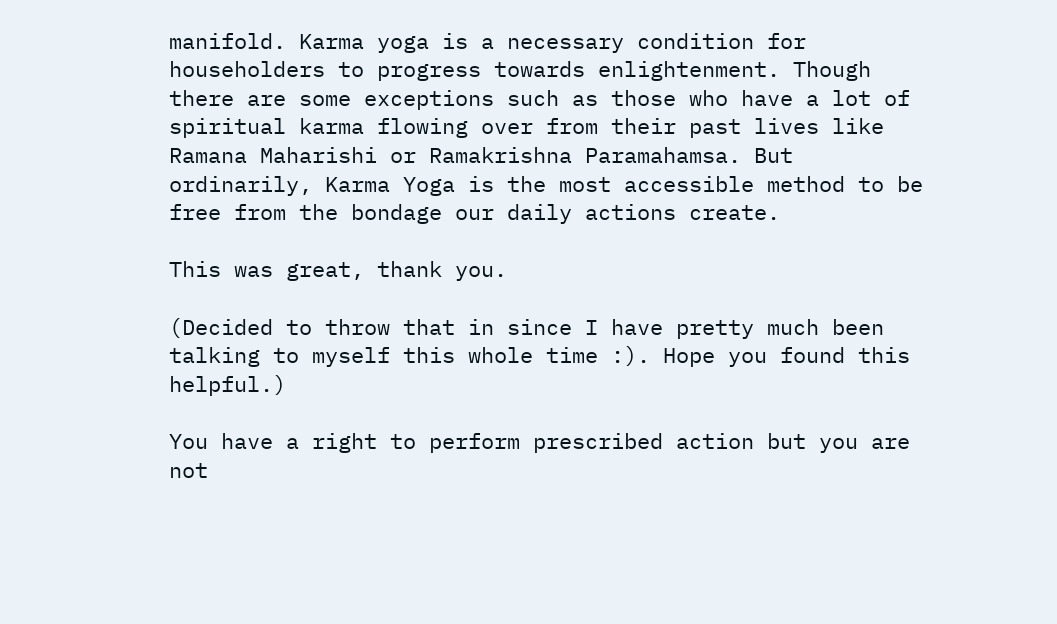manifold. Karma yoga is a necessary condition for householders to progress towards enlightenment. Though there are some exceptions such as those who have a lot of spiritual karma flowing over from their past lives like Ramana Maharishi or Ramakrishna Paramahamsa. But ordinarily, Karma Yoga is the most accessible method to be free from the bondage our daily actions create.

This was great, thank you.

(Decided to throw that in since I have pretty much been talking to myself this whole time :). Hope you found this helpful.)

You have a right to perform prescribed action but you are not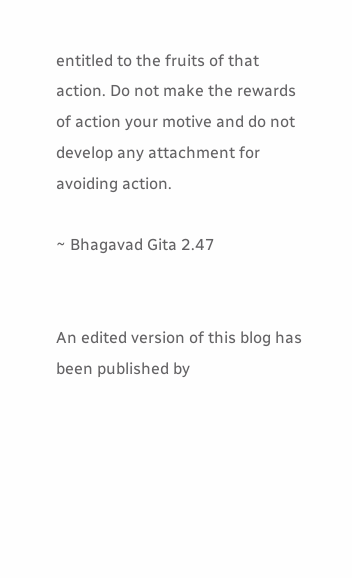entitled to the fruits of that action. Do not make the rewards of action your motive and do not develop any attachment for avoiding action.

~ Bhagavad Gita 2.47


An edited version of this blog has been published by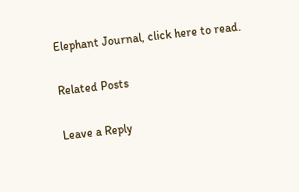Elephant Journal, click here to read.

Related Posts

Leave a Reply